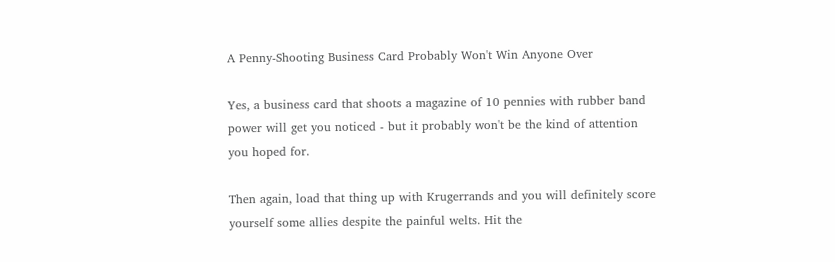A Penny-Shooting Business Card Probably Won't Win Anyone Over

Yes, a business card that shoots a magazine of 10 pennies with rubber band power will get you noticed - but it probably won't be the kind of attention you hoped for.

Then again, load that thing up with Krugerrands and you will definitely score yourself some allies despite the painful welts. Hit the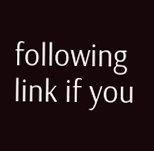following link if you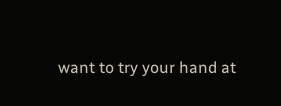want to try your hand at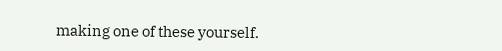making one of these yourself.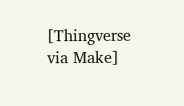[Thingverse via Make]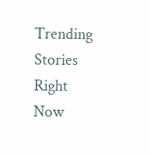Trending Stories Right Now